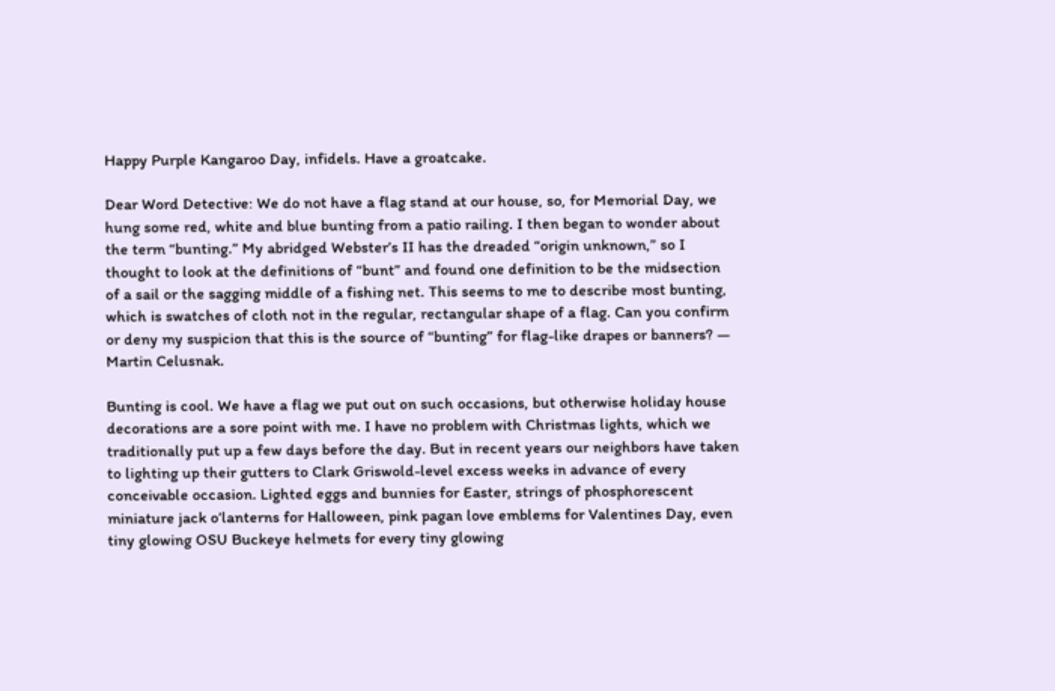Happy Purple Kangaroo Day, infidels. Have a groatcake.

Dear Word Detective: We do not have a flag stand at our house, so, for Memorial Day, we hung some red, white and blue bunting from a patio railing. I then began to wonder about the term “bunting.” My abridged Webster’s II has the dreaded “origin unknown,” so I thought to look at the definitions of “bunt” and found one definition to be the midsection of a sail or the sagging middle of a fishing net. This seems to me to describe most bunting, which is swatches of cloth not in the regular, rectangular shape of a flag. Can you confirm or deny my suspicion that this is the source of “bunting” for flag-like drapes or banners? — Martin Celusnak.

Bunting is cool. We have a flag we put out on such occasions, but otherwise holiday house decorations are a sore point with me. I have no problem with Christmas lights, which we traditionally put up a few days before the day. But in recent years our neighbors have taken to lighting up their gutters to Clark Griswold-level excess weeks in advance of every conceivable occasion. Lighted eggs and bunnies for Easter, strings of phosphorescent miniature jack o’lanterns for Halloween, pink pagan love emblems for Valentines Day, even tiny glowing OSU Buckeye helmets for every tiny glowing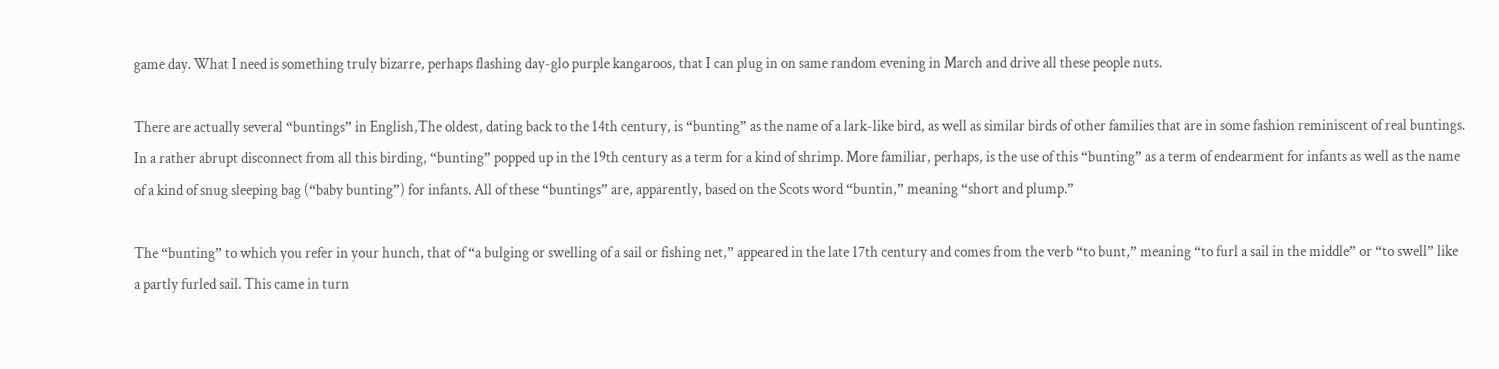game day. What I need is something truly bizarre, perhaps flashing day-glo purple kangaroos, that I can plug in on same random evening in March and drive all these people nuts.

There are actually several “buntings” in English,The oldest, dating back to the 14th century, is “bunting” as the name of a lark-like bird, as well as similar birds of other families that are in some fashion reminiscent of real buntings. In a rather abrupt disconnect from all this birding, “bunting” popped up in the 19th century as a term for a kind of shrimp. More familiar, perhaps, is the use of this “bunting” as a term of endearment for infants as well as the name of a kind of snug sleeping bag (“baby bunting”) for infants. All of these “buntings” are, apparently, based on the Scots word “buntin,” meaning “short and plump.”

The “bunting” to which you refer in your hunch, that of “a bulging or swelling of a sail or fishing net,” appeared in the late 17th century and comes from the verb “to bunt,” meaning “to furl a sail in the middle” or “to swell” like a partly furled sail. This came in turn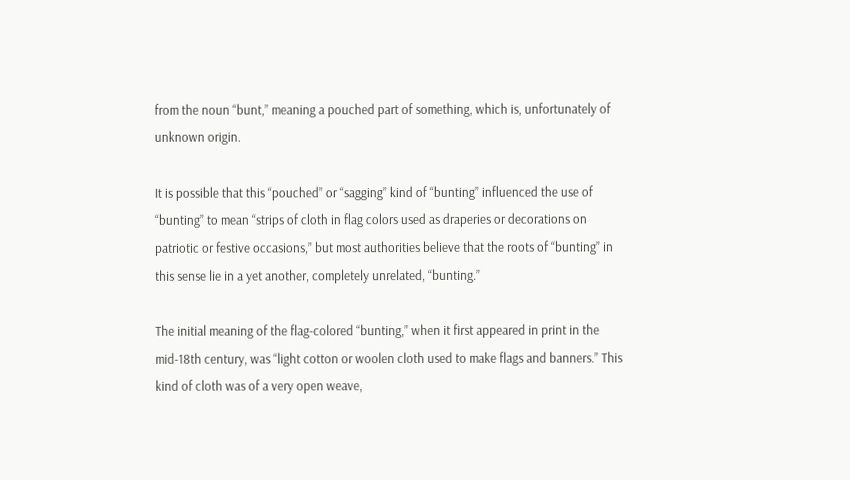from the noun “bunt,” meaning a pouched part of something, which is, unfortunately of unknown origin.

It is possible that this “pouched” or “sagging” kind of “bunting” influenced the use of “bunting” to mean “strips of cloth in flag colors used as draperies or decorations on patriotic or festive occasions,” but most authorities believe that the roots of “bunting” in this sense lie in a yet another, completely unrelated, “bunting.”

The initial meaning of the flag-colored “bunting,” when it first appeared in print in the mid-18th century, was “light cotton or woolen cloth used to make flags and banners.” This kind of cloth was of a very open weave,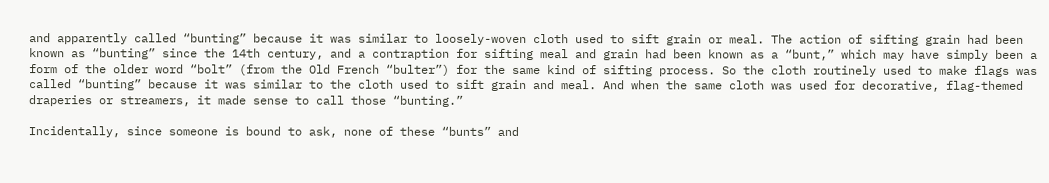and apparently called “bunting” because it was similar to loosely-woven cloth used to sift grain or meal. The action of sifting grain had been known as “bunting” since the 14th century, and a contraption for sifting meal and grain had been known as a “bunt,” which may have simply been a form of the older word “bolt” (from the Old French “bulter”) for the same kind of sifting process. So the cloth routinely used to make flags was called “bunting” because it was similar to the cloth used to sift grain and meal. And when the same cloth was used for decorative, flag-themed draperies or streamers, it made sense to call those “bunting.”

Incidentally, since someone is bound to ask, none of these “bunts” and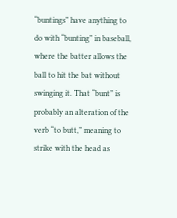“buntings” have anything to do with “bunting” in baseball, where the batter allows the ball to hit the bat without swinging it. That “bunt” is probably an alteration of the verb “to butt,” meaning to strike with the head as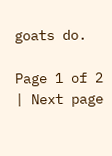goats do.

Page 1 of 2 | Next page